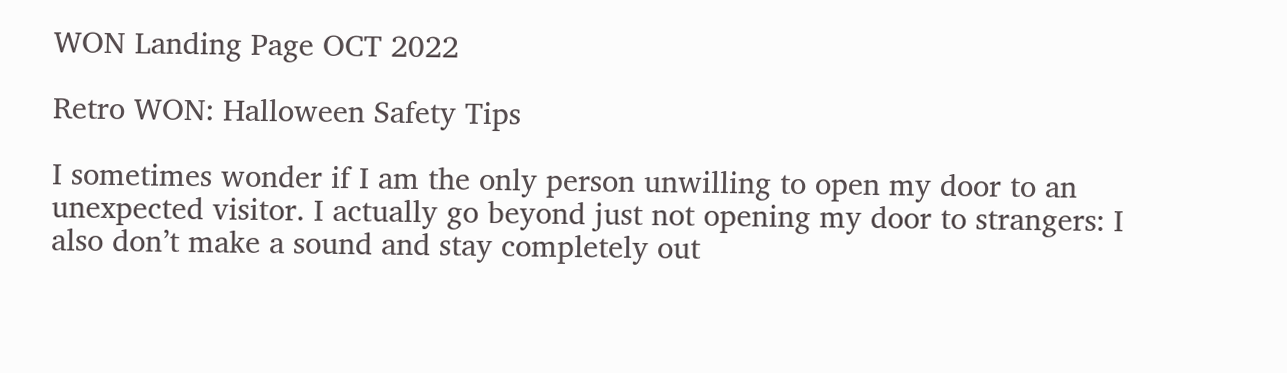WON Landing Page OCT 2022

Retro WON: Halloween Safety Tips

I sometimes wonder if I am the only person unwilling to open my door to an unexpected visitor. I actually go beyond just not opening my door to strangers: I also don’t make a sound and stay completely out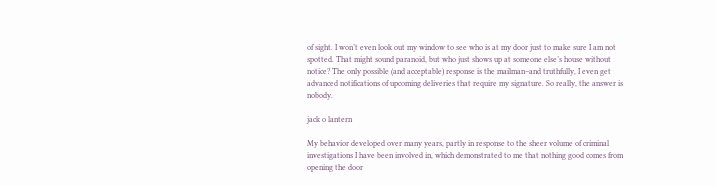of sight. I won’t even look out my window to see who is at my door just to make sure I am not spotted. That might sound paranoid, but who just shows up at someone else’s house without notice? The only possible (and acceptable) response is the mailman–and truthfully, I even get advanced notifications of upcoming deliveries that require my signature. So really, the answer is nobody.

jack o lantern

My behavior developed over many years, partly in response to the sheer volume of criminal investigations I have been involved in, which demonstrated to me that nothing good comes from opening the door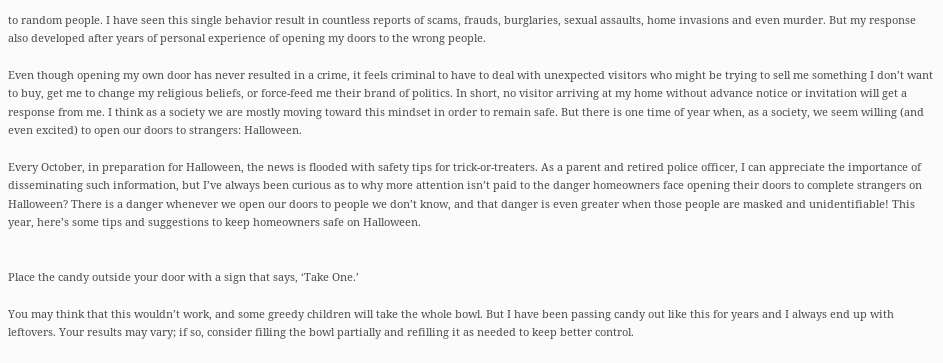to random people. I have seen this single behavior result in countless reports of scams, frauds, burglaries, sexual assaults, home invasions and even murder. But my response also developed after years of personal experience of opening my doors to the wrong people.

Even though opening my own door has never resulted in a crime, it feels criminal to have to deal with unexpected visitors who might be trying to sell me something I don’t want to buy, get me to change my religious beliefs, or force-feed me their brand of politics. In short, no visitor arriving at my home without advance notice or invitation will get a response from me. I think as a society we are mostly moving toward this mindset in order to remain safe. But there is one time of year when, as a society, we seem willing (and even excited) to open our doors to strangers: Halloween.

Every October, in preparation for Halloween, the news is flooded with safety tips for trick-or-treaters. As a parent and retired police officer, I can appreciate the importance of disseminating such information, but I’ve always been curious as to why more attention isn’t paid to the danger homeowners face opening their doors to complete strangers on Halloween? There is a danger whenever we open our doors to people we don’t know, and that danger is even greater when those people are masked and unidentifiable! This year, here’s some tips and suggestions to keep homeowners safe on Halloween.


Place the candy outside your door with a sign that says, ‘Take One.’

You may think that this wouldn’t work, and some greedy children will take the whole bowl. But I have been passing candy out like this for years and I always end up with leftovers. Your results may vary; if so, consider filling the bowl partially and refilling it as needed to keep better control.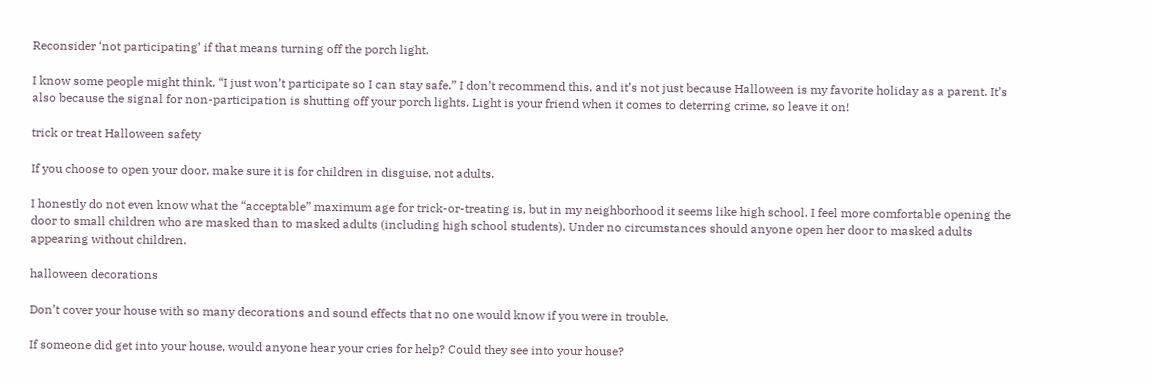Reconsider ‘not participating’ if that means turning off the porch light.

I know some people might think, “I just won’t participate so I can stay safe.” I don’t recommend this, and it’s not just because Halloween is my favorite holiday as a parent. It’s also because the signal for non-participation is shutting off your porch lights. Light is your friend when it comes to deterring crime, so leave it on!

trick or treat Halloween safety

If you choose to open your door, make sure it is for children in disguise, not adults.

I honestly do not even know what the “acceptable” maximum age for trick-or-treating is, but in my neighborhood it seems like high school. I feel more comfortable opening the door to small children who are masked than to masked adults (including high school students). Under no circumstances should anyone open her door to masked adults appearing without children.

halloween decorations

Don’t cover your house with so many decorations and sound effects that no one would know if you were in trouble.

If someone did get into your house, would anyone hear your cries for help? Could they see into your house?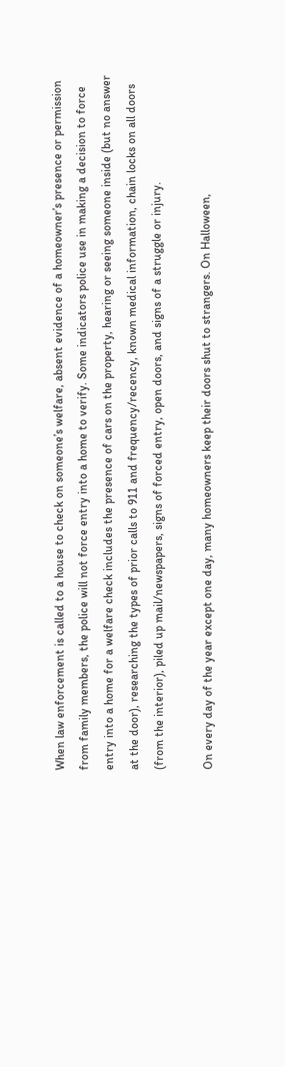When law enforcement is called to a house to check on someone’s welfare, absent evidence of a homeowner’s presence or permission from family members, the police will not force entry into a home to verify. Some indicators police use in making a decision to force entry into a home for a welfare check includes the presence of cars on the property, hearing or seeing someone inside (but no answer at the door), researching the types of prior calls to 911 and frequency/recency, known medical information, chain locks on all doors (from the interior), piled up mail/newspapers, signs of forced entry, open doors, and signs of a struggle or injury.

On every day of the year except one day, many homeowners keep their doors shut to strangers. On Halloween,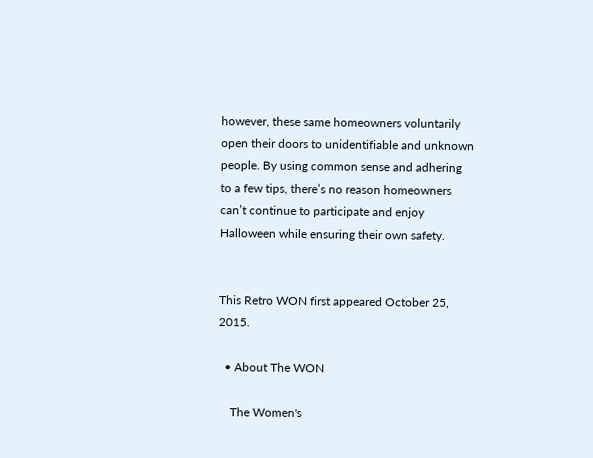however, these same homeowners voluntarily open their doors to unidentifiable and unknown people. By using common sense and adhering to a few tips, there’s no reason homeowners can’t continue to participate and enjoy Halloween while ensuring their own safety.


This Retro WON first appeared October 25, 2015.

  • About The WON

    The Women's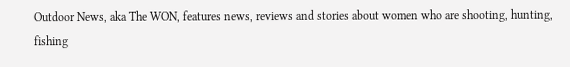Outdoor News, aka The WON, features news, reviews and stories about women who are shooting, hunting, fishing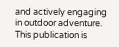and actively engaging in outdoor adventure. This publication is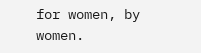for women, by women.